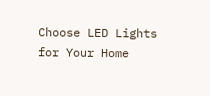Choose LED Lights for Your Home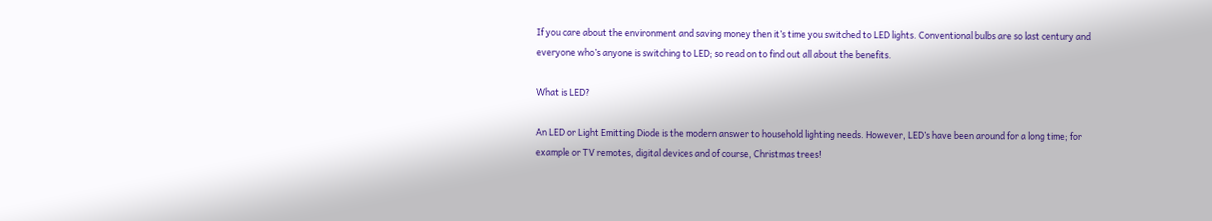If you care about the environment and saving money then it’s time you switched to LED lights. Conventional bulbs are so last century and everyone who’s anyone is switching to LED; so read on to find out all about the benefits.

What is LED?

An LED or Light Emitting Diode is the modern answer to household lighting needs. However, LED’s have been around for a long time; for example or TV remotes, digital devices and of course, Christmas trees!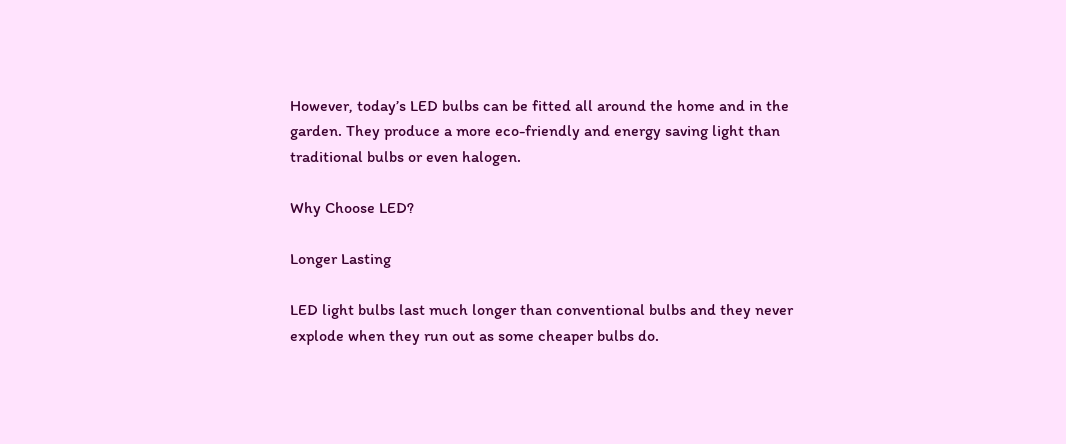However, today’s LED bulbs can be fitted all around the home and in the garden. They produce a more eco-friendly and energy saving light than traditional bulbs or even halogen.

Why Choose LED?

Longer Lasting

LED light bulbs last much longer than conventional bulbs and they never explode when they run out as some cheaper bulbs do.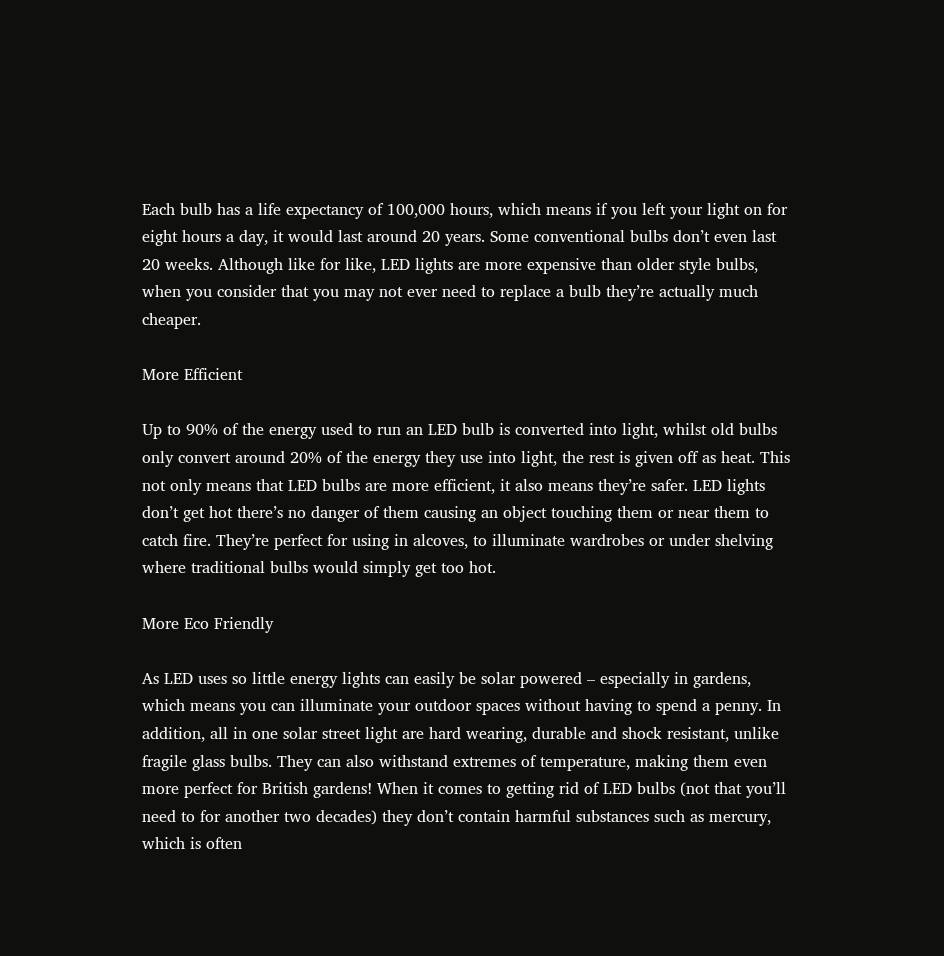Each bulb has a life expectancy of 100,000 hours, which means if you left your light on for eight hours a day, it would last around 20 years. Some conventional bulbs don’t even last 20 weeks. Although like for like, LED lights are more expensive than older style bulbs, when you consider that you may not ever need to replace a bulb they’re actually much cheaper.

More Efficient

Up to 90% of the energy used to run an LED bulb is converted into light, whilst old bulbs only convert around 20% of the energy they use into light, the rest is given off as heat. This not only means that LED bulbs are more efficient, it also means they’re safer. LED lights don’t get hot there’s no danger of them causing an object touching them or near them to catch fire. They’re perfect for using in alcoves, to illuminate wardrobes or under shelving where traditional bulbs would simply get too hot.

More Eco Friendly

As LED uses so little energy lights can easily be solar powered – especially in gardens, which means you can illuminate your outdoor spaces without having to spend a penny. In addition, all in one solar street light are hard wearing, durable and shock resistant, unlike fragile glass bulbs. They can also withstand extremes of temperature, making them even more perfect for British gardens! When it comes to getting rid of LED bulbs (not that you’ll need to for another two decades) they don’t contain harmful substances such as mercury, which is often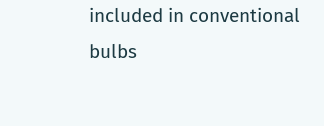included in conventional bulbs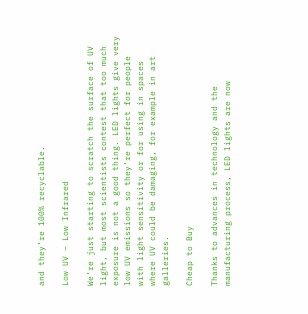and they’re 100% recyclable.

Low UV – Low Infrared

We’re just starting to scratch the surface of UV light, but most scientists contest that too much exposure is not a good thing. LED lights give very low UV emissions so they’re perfect for people with light sensitivity or for using in spaces where UV could be damaging, for example in art galleries.

Cheap to Buy

Thanks to advances in technology and the manufacturing process, LED lights are now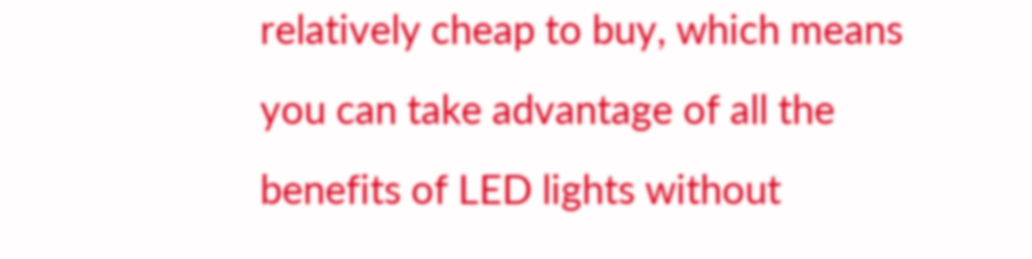relatively cheap to buy, which means you can take advantage of all the benefits of LED lights without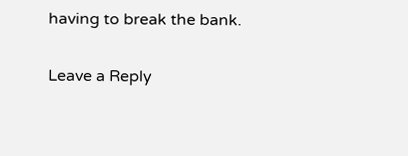having to break the bank.

Leave a Reply